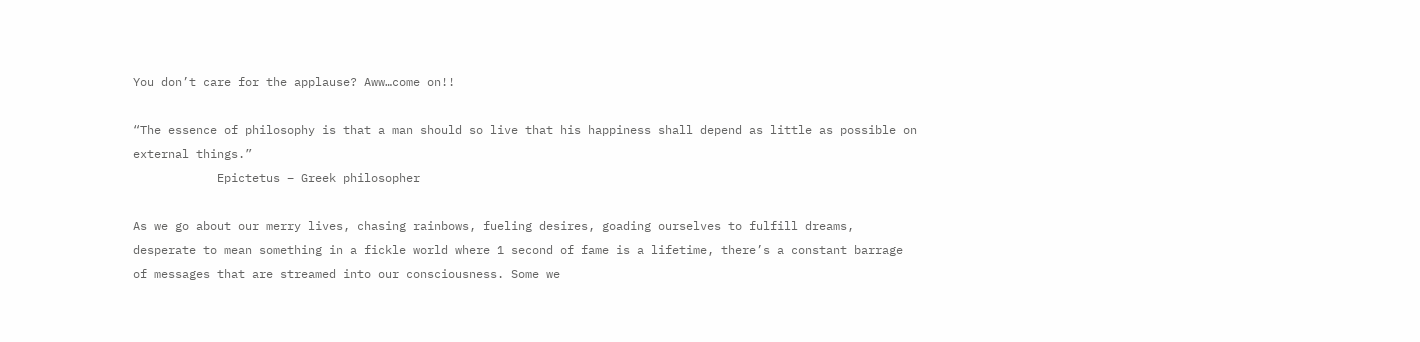You don’t care for the applause? Aww…come on!!

“The essence of philosophy is that a man should so live that his happiness shall depend as little as possible on external things.”
            Epictetus – Greek philosopher

As we go about our merry lives, chasing rainbows, fueling desires, goading ourselves to fulfill dreams, desperate to mean something in a fickle world where 1 second of fame is a lifetime, there’s a constant barrage of messages that are streamed into our consciousness. Some we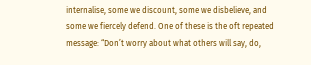internalise, some we discount, some we disbelieve, and some we fiercely defend. One of these is the oft repeated message: “Don’t worry about what others will say, do,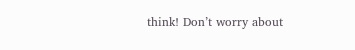think! Don’t worry about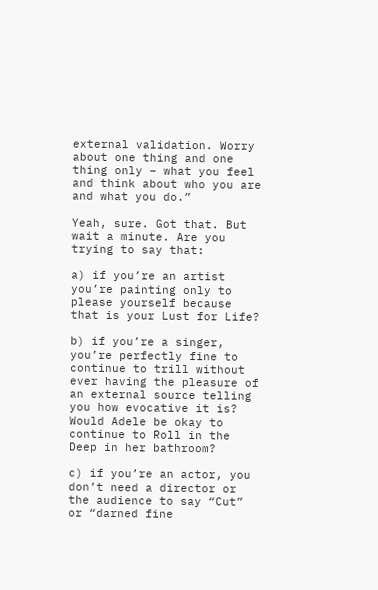external validation. Worry about one thing and one thing only – what you feel and think about who you are and what you do.”

Yeah, sure. Got that. But wait a minute. Are you trying to say that:

a) if you’re an artist you’re painting only to please yourself because that is your Lust for Life?

b) if you’re a singer, you’re perfectly fine to continue to trill without ever having the pleasure of an external source telling you how evocative it is? Would Adele be okay to continue to Roll in the Deep in her bathroom?

c) if you’re an actor, you don’t need a director or the audience to say “Cut” or “darned fine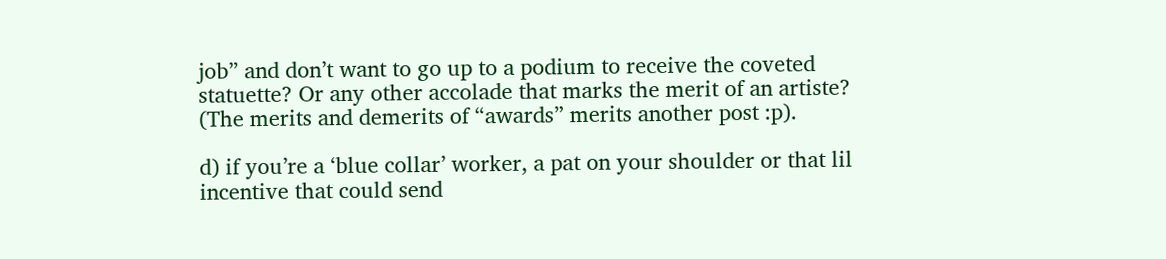job” and don’t want to go up to a podium to receive the coveted statuette? Or any other accolade that marks the merit of an artiste? (The merits and demerits of “awards” merits another post :p).

d) if you’re a ‘blue collar’ worker, a pat on your shoulder or that lil incentive that could send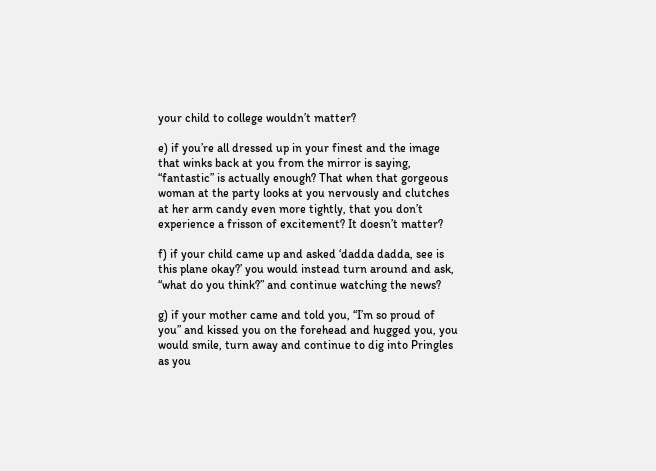your child to college wouldn’t matter?

e) if you’re all dressed up in your finest and the image that winks back at you from the mirror is saying, “fantastic” is actually enough? That when that gorgeous woman at the party looks at you nervously and clutches at her arm candy even more tightly, that you don’t experience a frisson of excitement? It doesn’t matter?

f) if your child came up and asked ‘dadda dadda, see is this plane okay?’ you would instead turn around and ask, “what do you think?” and continue watching the news?

g) if your mother came and told you, “I’m so proud of you” and kissed you on the forehead and hugged you, you would smile, turn away and continue to dig into Pringles as you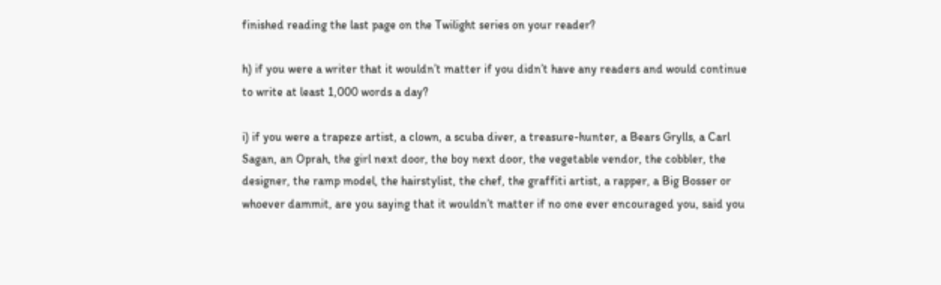finished reading the last page on the Twilight series on your reader?

h) if you were a writer that it wouldn’t matter if you didn’t have any readers and would continue to write at least 1,000 words a day?

i) if you were a trapeze artist, a clown, a scuba diver, a treasure-hunter, a Bears Grylls, a Carl Sagan, an Oprah, the girl next door, the boy next door, the vegetable vendor, the cobbler, the designer, the ramp model, the hairstylist, the chef, the graffiti artist, a rapper, a Big Bosser or whoever dammit, are you saying that it wouldn’t matter if no one ever encouraged you, said you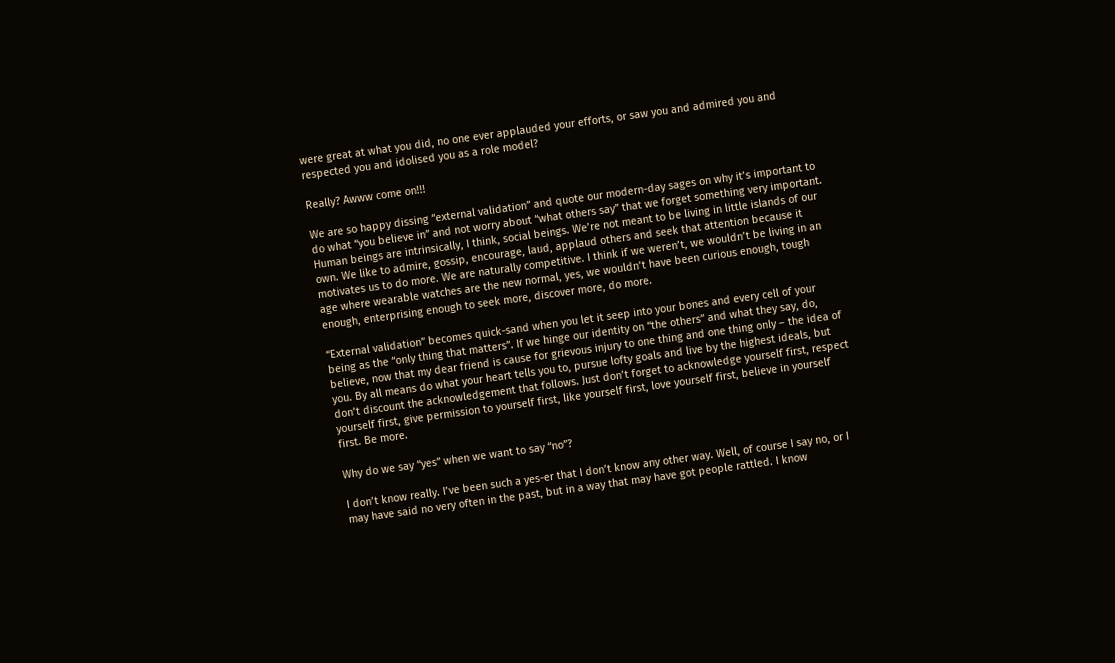were great at what you did, no one ever applauded your efforts, or saw you and admired you and respected you and idolised you as a role model?

Really? Awww come on!!!

We are so happy dissing “external validation” and quote our modern-day sages on why it’s important to do what “you believe in” and not worry about “what others say” that we forget something very important. Human beings are intrinsically, I think, social beings. We’re not meant to be living in little islands of our own. We like to admire, gossip, encourage, laud, applaud others and seek that attention because it motivates us to do more. We are naturally competitive. I think if we weren’t, we wouldn’t be living in an age where wearable watches are the new normal, yes, we wouldn’t have been curious enough, tough enough, enterprising enough to seek more, discover more, do more.

“External validation” becomes quick-sand when you let it seep into your bones and every cell of your being as the “only thing that matters”. If we hinge our identity on “the others” and what they say, do, believe, now that my dear friend is cause for grievous injury to one thing and one thing only – the idea of you. By all means do what your heart tells you to, pursue lofty goals and live by the highest ideals, but don’t discount the acknowledgement that follows. Just don’t forget to acknowledge yourself first, respect yourself first, give permission to yourself first, like yourself first, love yourself first, believe in yourself first. Be more.

Why do we say “yes” when we want to say “no”?

I don’t know really. I’ve been such a yes-er that I don’t know any other way. Well, of course I say no, or I may have said no very often in the past, but in a way that may have got people rattled. I know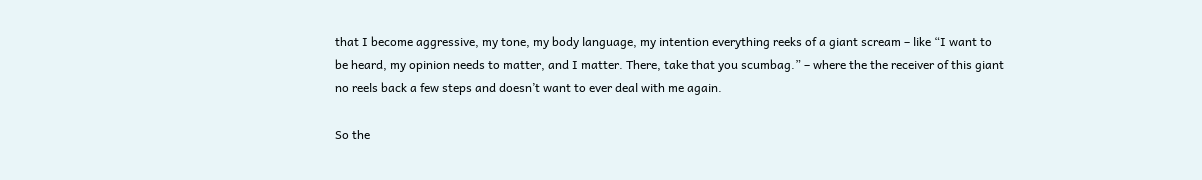that I become aggressive, my tone, my body language, my intention everything reeks of a giant scream – like “I want to be heard, my opinion needs to matter, and I matter. There, take that you scumbag.” – where the the receiver of this giant no reels back a few steps and doesn’t want to ever deal with me again.

So the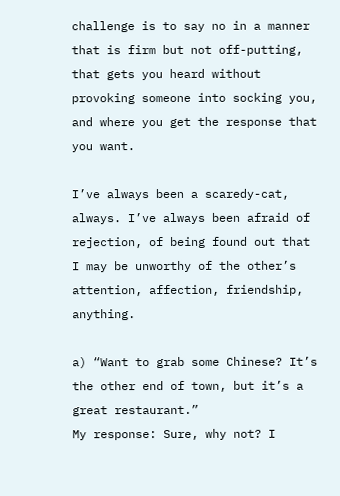challenge is to say no in a manner that is firm but not off-putting, that gets you heard without provoking someone into socking you, and where you get the response that you want.

I’ve always been a scaredy-cat, always. I’ve always been afraid of rejection, of being found out that I may be unworthy of the other’s attention, affection, friendship, anything.

a) “Want to grab some Chinese? It’s the other end of town, but it’s a great restaurant.”
My response: Sure, why not? I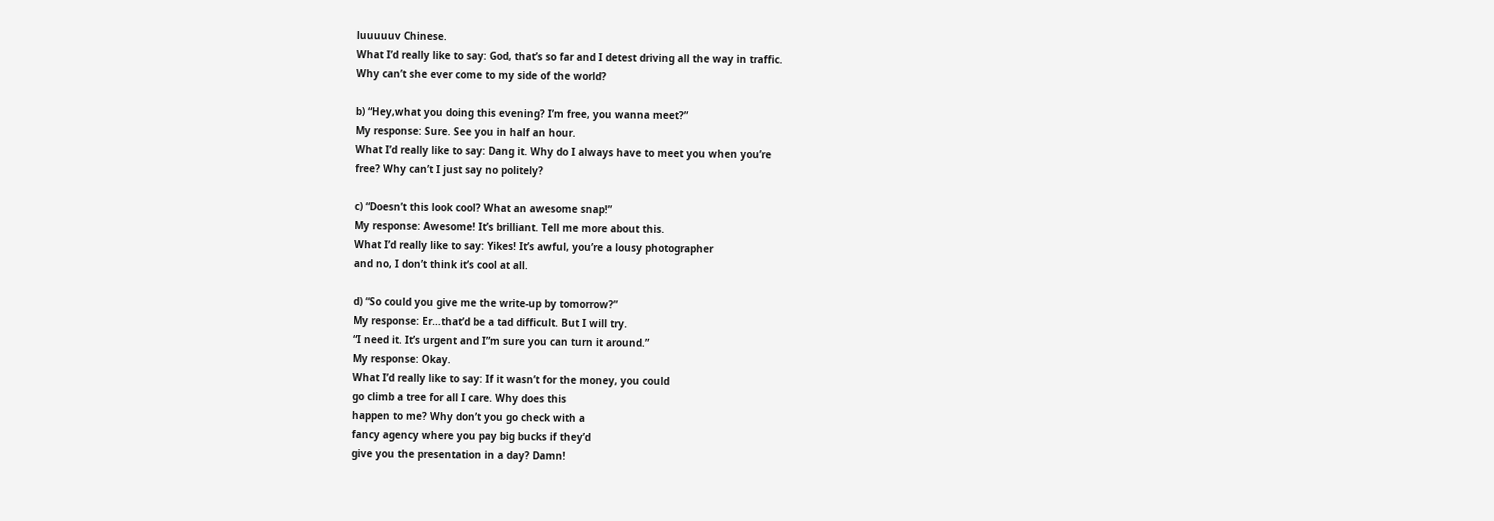luuuuuv Chinese.
What I’d really like to say: God, that’s so far and I detest driving all the way in traffic.
Why can’t she ever come to my side of the world?

b) “Hey,what you doing this evening? I’m free, you wanna meet?”
My response: Sure. See you in half an hour.
What I’d really like to say: Dang it. Why do I always have to meet you when you’re
free? Why can’t I just say no politely?

c) “Doesn’t this look cool? What an awesome snap!”
My response: Awesome! It’s brilliant. Tell me more about this.
What I’d really like to say: Yikes! It’s awful, you’re a lousy photographer
and no, I don’t think it’s cool at all.

d) “So could you give me the write-up by tomorrow?”
My response: Er…that’d be a tad difficult. But I will try.
“I need it. It’s urgent and I”m sure you can turn it around.”
My response: Okay.
What I’d really like to say: If it wasn’t for the money, you could
go climb a tree for all I care. Why does this
happen to me? Why don’t you go check with a
fancy agency where you pay big bucks if they’d
give you the presentation in a day? Damn!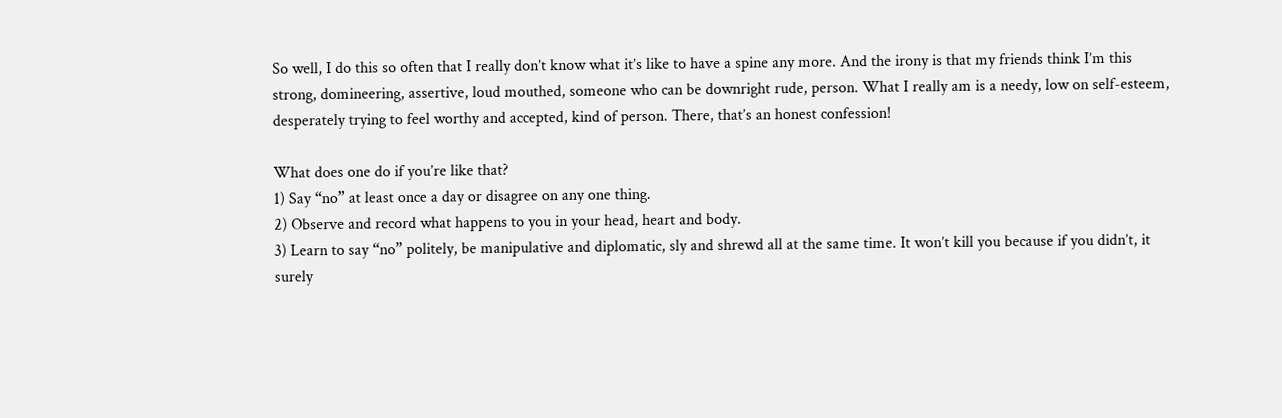So well, I do this so often that I really don’t know what it’s like to have a spine any more. And the irony is that my friends think I’m this strong, domineering, assertive, loud mouthed, someone who can be downright rude, person. What I really am is a needy, low on self-esteem, desperately trying to feel worthy and accepted, kind of person. There, that’s an honest confession!

What does one do if you’re like that?
1) Say “no” at least once a day or disagree on any one thing.
2) Observe and record what happens to you in your head, heart and body.
3) Learn to say “no” politely, be manipulative and diplomatic, sly and shrewd all at the same time. It won’t kill you because if you didn’t, it surely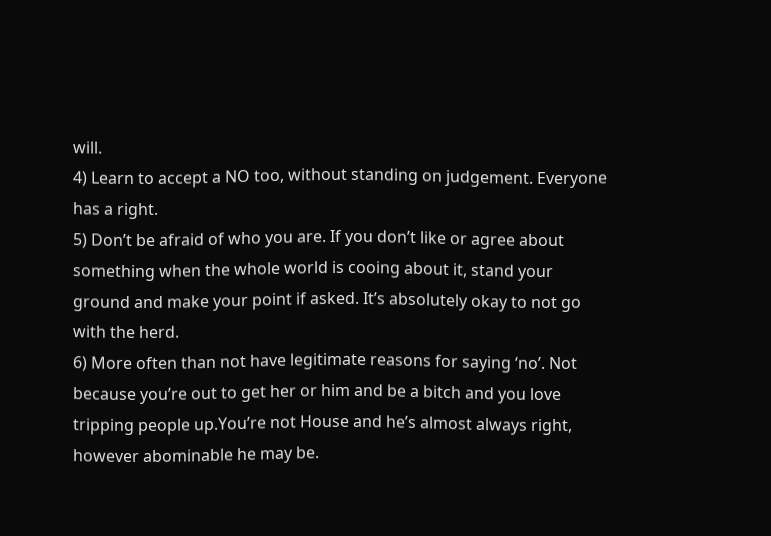will.
4) Learn to accept a NO too, without standing on judgement. Everyone has a right.
5) Don’t be afraid of who you are. If you don’t like or agree about something when the whole world is cooing about it, stand your ground and make your point if asked. It’s absolutely okay to not go with the herd.
6) More often than not have legitimate reasons for saying ‘no’. Not because you’re out to get her or him and be a bitch and you love tripping people up.You’re not House and he’s almost always right, however abominable he may be.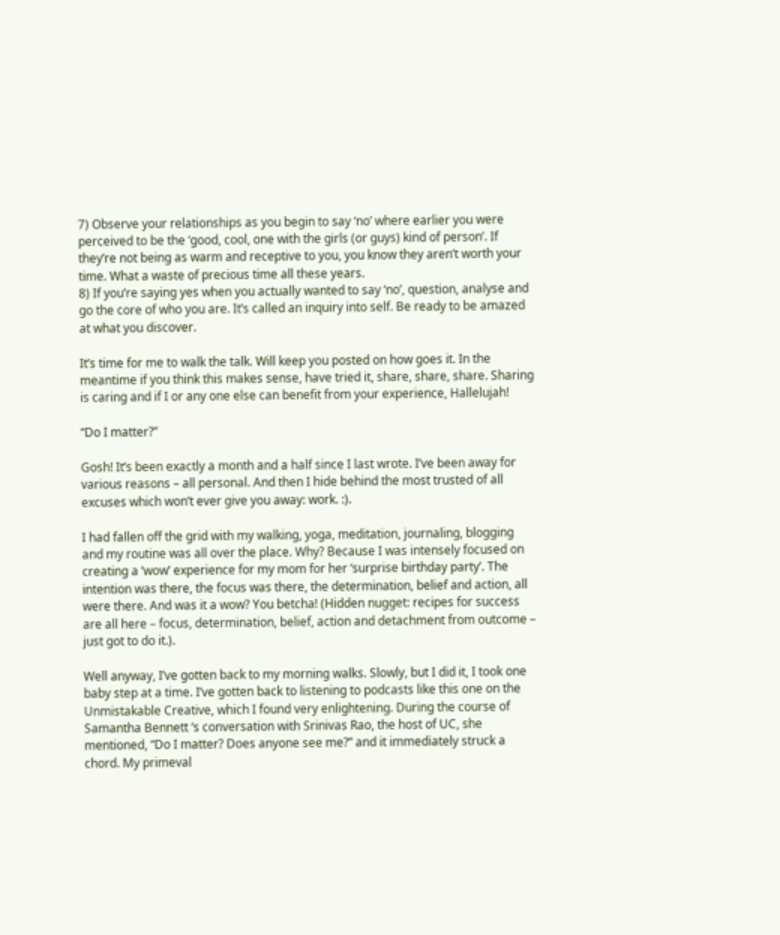7) Observe your relationships as you begin to say ‘no’ where earlier you were perceived to be the ‘good, cool, one with the girls (or guys) kind of person’. If they’re not being as warm and receptive to you, you know they aren’t worth your time. What a waste of precious time all these years.
8) If you’re saying yes when you actually wanted to say ‘no’, question, analyse and go the core of who you are. It’s called an inquiry into self. Be ready to be amazed at what you discover.

It’s time for me to walk the talk. Will keep you posted on how goes it. In the meantime if you think this makes sense, have tried it, share, share, share. Sharing is caring and if I or any one else can benefit from your experience, Hallelujah!

“Do I matter?”

Gosh! It’s been exactly a month and a half since I last wrote. I’ve been away for various reasons – all personal. And then I hide behind the most trusted of all excuses which won’t ever give you away: work. :).

I had fallen off the grid with my walking, yoga, meditation, journaling, blogging and my routine was all over the place. Why? Because I was intensely focused on creating a ‘wow’ experience for my mom for her ‘surprise birthday party’. The intention was there, the focus was there, the determination, belief and action, all were there. And was it a wow? You betcha! (Hidden nugget: recipes for success are all here – focus, determination, belief, action and detachment from outcome – just got to do it.).

Well anyway, I’ve gotten back to my morning walks. Slowly, but I did it, I took one baby step at a time. I’ve gotten back to listening to podcasts like this one on the Unmistakable Creative, which I found very enlightening. During the course of Samantha Bennett ‘s conversation with Srinivas Rao, the host of UC, she mentioned, “Do I matter? Does anyone see me?” and it immediately struck a chord. My primeval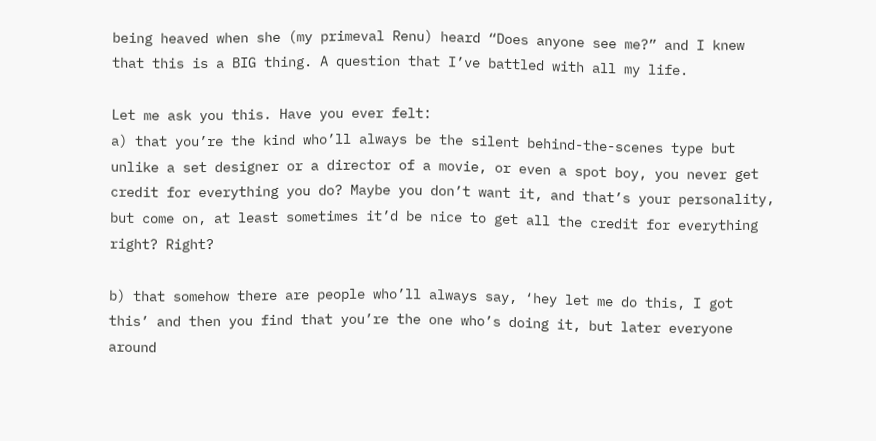being heaved when she (my primeval Renu) heard “Does anyone see me?” and I knew that this is a BIG thing. A question that I’ve battled with all my life.

Let me ask you this. Have you ever felt:
a) that you’re the kind who’ll always be the silent behind-the-scenes type but unlike a set designer or a director of a movie, or even a spot boy, you never get credit for everything you do? Maybe you don’t want it, and that’s your personality, but come on, at least sometimes it’d be nice to get all the credit for everything right? Right?

b) that somehow there are people who’ll always say, ‘hey let me do this, I got this’ and then you find that you’re the one who’s doing it, but later everyone around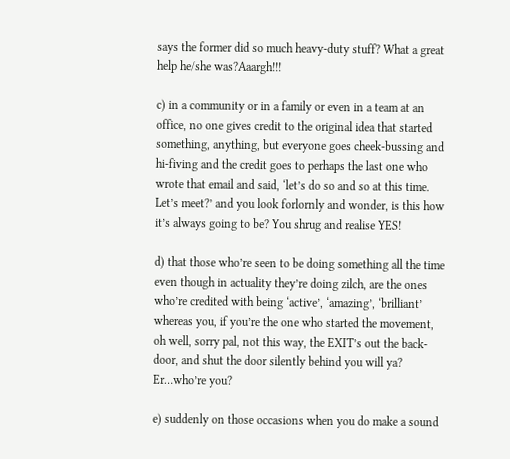says the former did so much heavy-duty stuff? What a great help he/she was?Aaargh!!!

c) in a community or in a family or even in a team at an office, no one gives credit to the original idea that started something, anything, but everyone goes cheek-bussing and hi-fiving and the credit goes to perhaps the last one who wrote that email and said, ‘let’s do so and so at this time. Let’s meet?’ and you look forlornly and wonder, is this how it’s always going to be? You shrug and realise YES!

d) that those who’re seen to be doing something all the time even though in actuality they’re doing zilch, are the ones who’re credited with being ‘active’, ‘amazing’, ‘brilliant’ whereas you, if you’re the one who started the movement, oh well, sorry pal, not this way, the EXIT’s out the back-door, and shut the door silently behind you will ya? Er…who’re you?

e) suddenly on those occasions when you do make a sound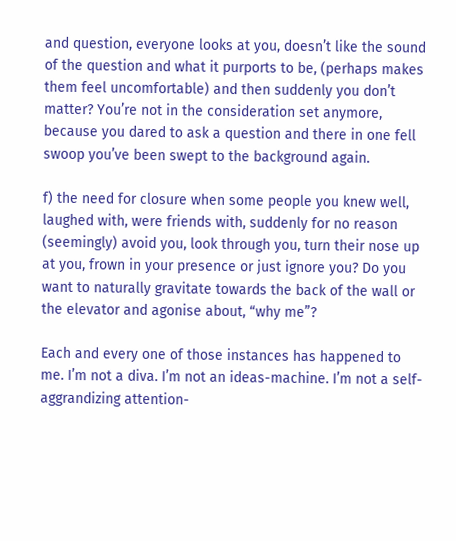and question, everyone looks at you, doesn’t like the sound of the question and what it purports to be, (perhaps makes them feel uncomfortable) and then suddenly you don’t matter? You’re not in the consideration set anymore, because you dared to ask a question and there in one fell swoop you’ve been swept to the background again.

f) the need for closure when some people you knew well, laughed with, were friends with, suddenly for no reason (seemingly) avoid you, look through you, turn their nose up at you, frown in your presence or just ignore you? Do you want to naturally gravitate towards the back of the wall or the elevator and agonise about, “why me”?

Each and every one of those instances has happened to me. I’m not a diva. I’m not an ideas-machine. I’m not a self-aggrandizing attention-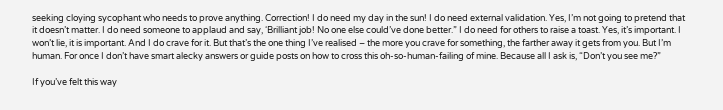seeking cloying sycophant who needs to prove anything. Correction! I do need my day in the sun! I do need external validation. Yes, I’m not going to pretend that it doesn’t matter. I do need someone to applaud and say, ‘Brilliant job! No one else could’ve done better.” I do need for others to raise a toast. Yes, it’s important. I won’t lie, it is important. And I do crave for it. But that’s the one thing I’ve realised – the more you crave for something, the farther away it gets from you. But I’m human. For once I don’t have smart alecky answers or guide posts on how to cross this oh-so-human-failing of mine. Because all I ask is, “Don’t you see me?”

If you’ve felt this way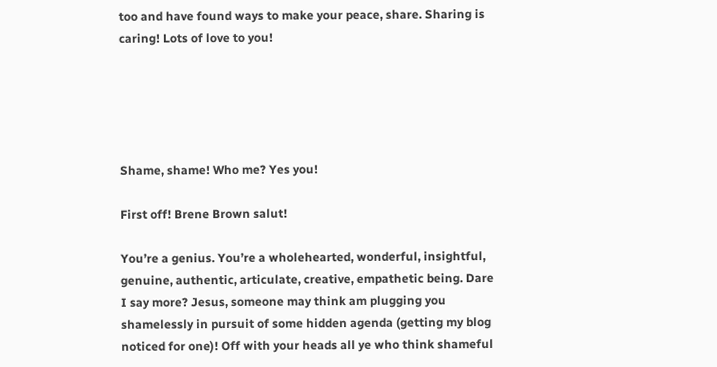too and have found ways to make your peace, share. Sharing is caring! Lots of love to you!





Shame, shame! Who me? Yes you!

First off! Brene Brown salut!

You’re a genius. You’re a wholehearted, wonderful, insightful, genuine, authentic, articulate, creative, empathetic being. Dare I say more? Jesus, someone may think am plugging you shamelessly in pursuit of some hidden agenda (getting my blog noticed for one)! Off with your heads all ye who think shameful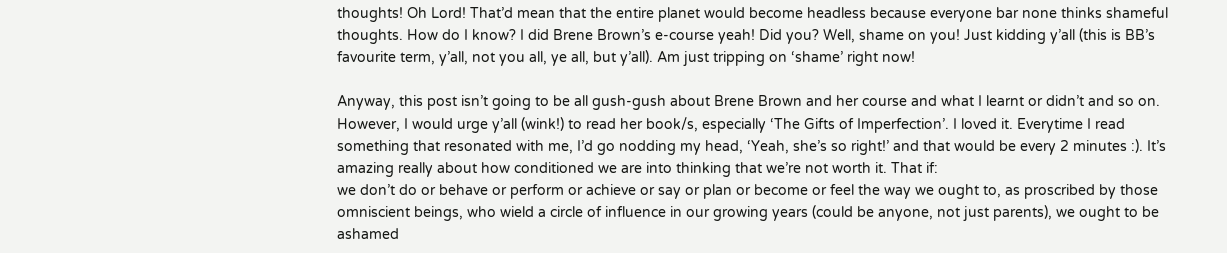thoughts! Oh Lord! That’d mean that the entire planet would become headless because everyone bar none thinks shameful thoughts. How do I know? I did Brene Brown’s e-course yeah! Did you? Well, shame on you! Just kidding y’all (this is BB’s favourite term, y’all, not you all, ye all, but y’all). Am just tripping on ‘shame’ right now!

Anyway, this post isn’t going to be all gush-gush about Brene Brown and her course and what I learnt or didn’t and so on. However, I would urge y’all (wink!) to read her book/s, especially ‘The Gifts of Imperfection’. I loved it. Everytime I read something that resonated with me, I’d go nodding my head, ‘Yeah, she’s so right!’ and that would be every 2 minutes :). It’s amazing really about how conditioned we are into thinking that we’re not worth it. That if:
we don’t do or behave or perform or achieve or say or plan or become or feel the way we ought to, as proscribed by those omniscient beings, who wield a circle of influence in our growing years (could be anyone, not just parents), we ought to be ashamed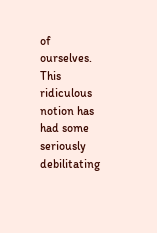of ourselves. This ridiculous notion has had some seriously debilitating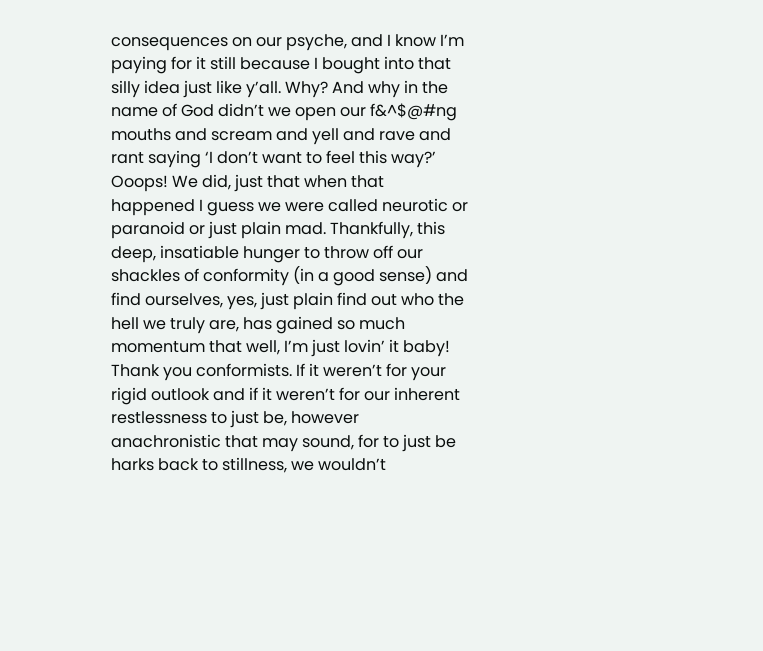consequences on our psyche, and I know I’m paying for it still because I bought into that silly idea just like y’all. Why? And why in the name of God didn’t we open our f&^$@#ng mouths and scream and yell and rave and rant saying ‘I don’t want to feel this way?’ Ooops! We did, just that when that happened I guess we were called neurotic or paranoid or just plain mad. Thankfully, this deep, insatiable hunger to throw off our shackles of conformity (in a good sense) and find ourselves, yes, just plain find out who the hell we truly are, has gained so much momentum that well, I’m just lovin’ it baby! Thank you conformists. If it weren’t for your rigid outlook and if it weren’t for our inherent restlessness to just be, however anachronistic that may sound, for to just be harks back to stillness, we wouldn’t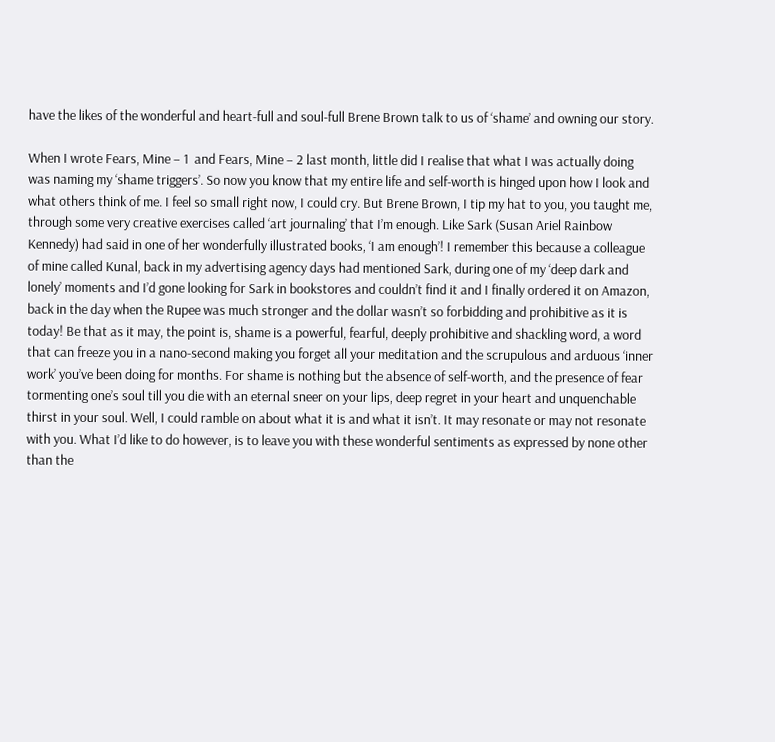have the likes of the wonderful and heart-full and soul-full Brene Brown talk to us of ‘shame’ and owning our story.

When I wrote Fears, Mine – 1  and Fears, Mine – 2 last month, little did I realise that what I was actually doing was naming my ‘shame triggers’. So now you know that my entire life and self-worth is hinged upon how I look and what others think of me. I feel so small right now, I could cry. But Brene Brown, I tip my hat to you, you taught me, through some very creative exercises called ‘art journaling’ that I’m enough. Like Sark (Susan Ariel Rainbow Kennedy) had said in one of her wonderfully illustrated books, ‘I am enough’! I remember this because a colleague of mine called Kunal, back in my advertising agency days had mentioned Sark, during one of my ‘deep dark and lonely’ moments and I’d gone looking for Sark in bookstores and couldn’t find it and I finally ordered it on Amazon, back in the day when the Rupee was much stronger and the dollar wasn’t so forbidding and prohibitive as it is today! Be that as it may, the point is, shame is a powerful, fearful, deeply prohibitive and shackling word, a word that can freeze you in a nano-second making you forget all your meditation and the scrupulous and arduous ‘inner work’ you’ve been doing for months. For shame is nothing but the absence of self-worth, and the presence of fear tormenting one’s soul till you die with an eternal sneer on your lips, deep regret in your heart and unquenchable thirst in your soul. Well, I could ramble on about what it is and what it isn’t. It may resonate or may not resonate with you. What I’d like to do however, is to leave you with these wonderful sentiments as expressed by none other than the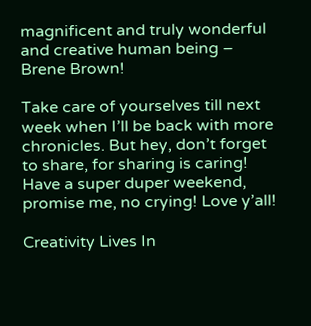magnificent and truly wonderful and creative human being – Brene Brown!

Take care of yourselves till next week when I’ll be back with more chronicles. But hey, don’t forget to share, for sharing is caring! Have a super duper weekend, promise me, no crying! Love y’all!

Creativity Lives In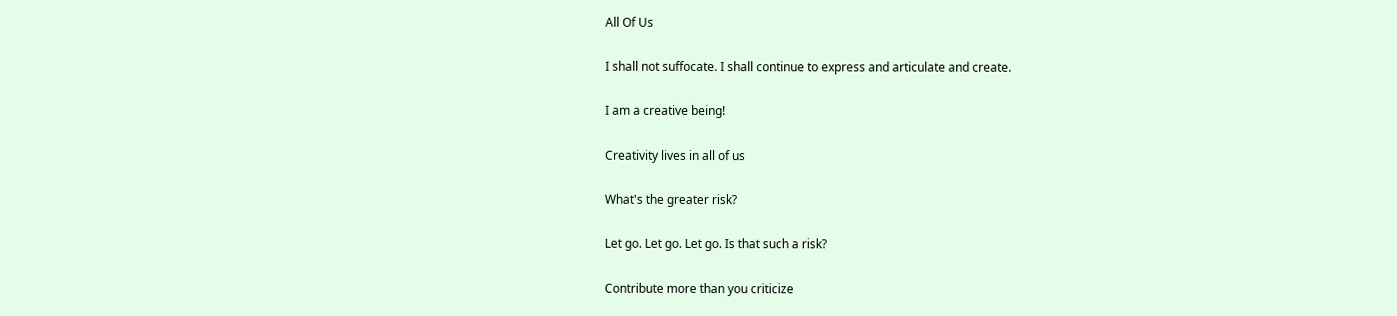All Of Us

I shall not suffocate. I shall continue to express and articulate and create.

I am a creative being!

Creativity lives in all of us

What's the greater risk?

Let go. Let go. Let go. Is that such a risk?

Contribute more than you criticize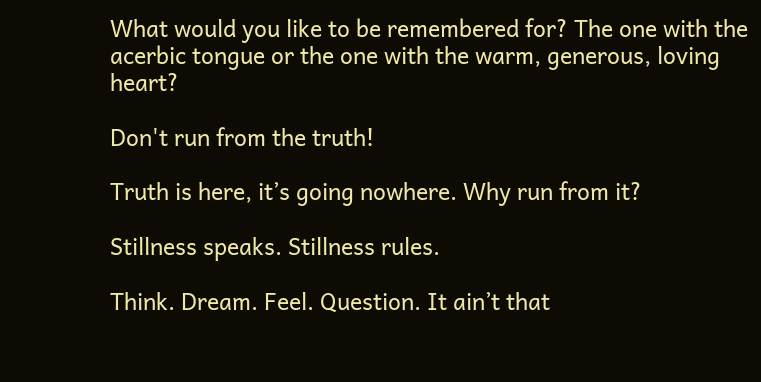What would you like to be remembered for? The one with the acerbic tongue or the one with the warm, generous, loving heart?

Don't run from the truth!

Truth is here, it’s going nowhere. Why run from it?

Stillness speaks. Stillness rules.

Think. Dream. Feel. Question. It ain’t that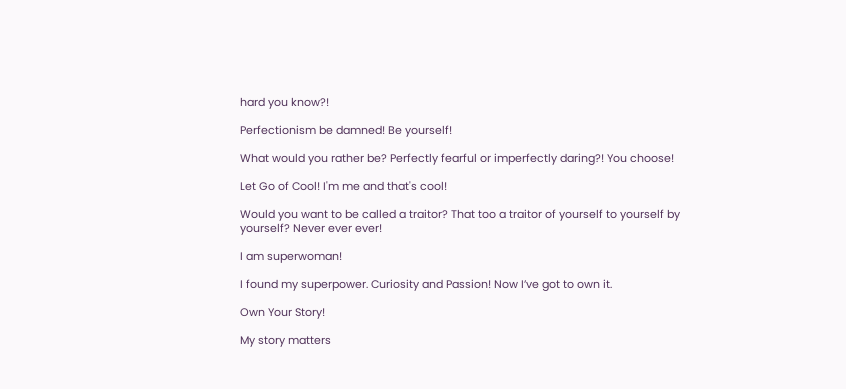hard you know?!

Perfectionism be damned! Be yourself!

What would you rather be? Perfectly fearful or imperfectly daring?! You choose!

Let Go of Cool! I'm me and that's cool!

Would you want to be called a traitor? That too a traitor of yourself to yourself by yourself? Never ever ever!

I am superwoman!

I found my superpower. Curiosity and Passion! Now I’ve got to own it.

Own Your Story!

My story matters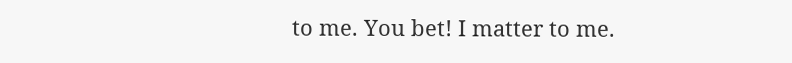to me. You bet! I matter to me.